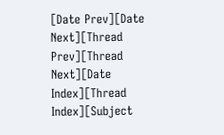[Date Prev][Date Next][Thread Prev][Thread Next][Date Index][Thread Index][Subject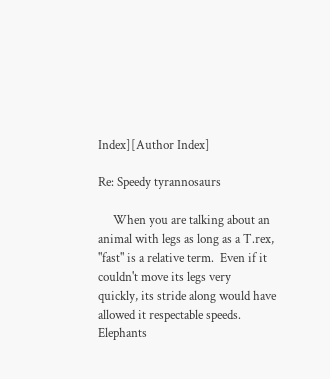Index][Author Index]

Re: Speedy tyrannosaurs

     When you are talking about an animal with legs as long as a T.rex,
"fast" is a relative term.  Even if it couldn't move its legs very
quickly, its stride along would have allowed it respectable speeds.
Elephants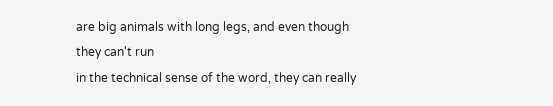are big animals with long legs, and even though they can't run
in the technical sense of the word, they can really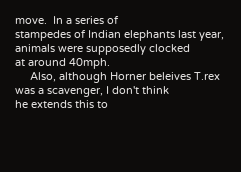move.  In a series of
stampedes of Indian elephants last year, animals were supposedly clocked
at around 40mph.
     Also, although Horner beleives T.rex was a scavenger, I don't think
he extends this to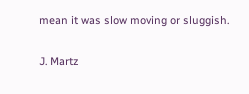mean it was slow moving or sluggish.

J. Martz